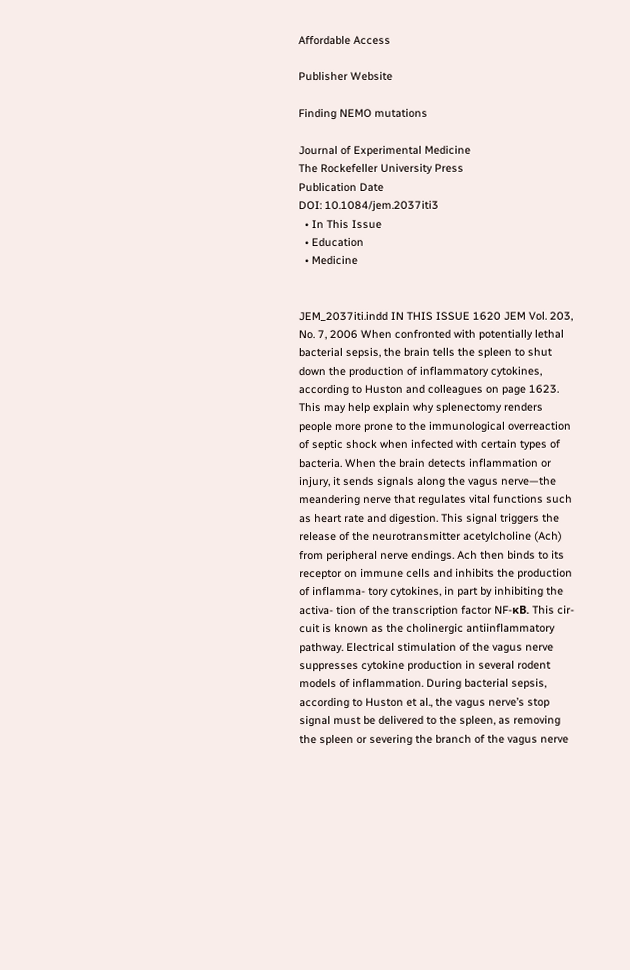Affordable Access

Publisher Website

Finding NEMO mutations

Journal of Experimental Medicine
The Rockefeller University Press
Publication Date
DOI: 10.1084/jem.2037iti3
  • In This Issue
  • Education
  • Medicine


JEM_2037iti.indd IN THIS ISSUE 1620 JEM Vol. 203, No. 7, 2006 When confronted with potentially lethal bacterial sepsis, the brain tells the spleen to shut down the production of inflammatory cytokines, according to Huston and colleagues on page 1623. This may help explain why splenectomy renders people more prone to the immunological overreaction of septic shock when infected with certain types of bacteria. When the brain detects inflammation or injury, it sends signals along the vagus nerve—the meandering nerve that regulates vital functions such as heart rate and digestion. This signal triggers the release of the neurotransmitter acetylcholine (Ach) from peripheral nerve endings. Ach then binds to its receptor on immune cells and inhibits the production of inflamma- tory cytokines, in part by inhibiting the activa- tion of the transcription factor NF-κB. This cir- cuit is known as the cholinergic antiinflammatory pathway. Electrical stimulation of the vagus nerve suppresses cytokine production in several rodent models of inflammation. During bacterial sepsis, according to Huston et al., the vagus nerve’s stop signal must be delivered to the spleen, as removing the spleen or severing the branch of the vagus nerve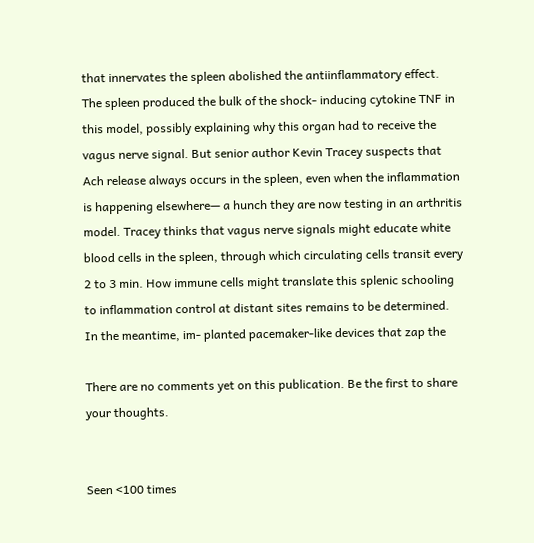that innervates the spleen abolished the antiinflammatory effect. The spleen produced the bulk of the shock- inducing cytokine TNF in this model, possibly explaining why this organ had to receive the vagus nerve signal. But senior author Kevin Tracey suspects that Ach release always occurs in the spleen, even when the inflammation is happening elsewhere— a hunch they are now testing in an arthritis model. Tracey thinks that vagus nerve signals might educate white blood cells in the spleen, through which circulating cells transit every 2 to 3 min. How immune cells might translate this splenic schooling to inflammation control at distant sites remains to be determined. In the meantime, im- planted pacemaker-like devices that zap the

There are no comments yet on this publication. Be the first to share your thoughts.


Seen <100 times